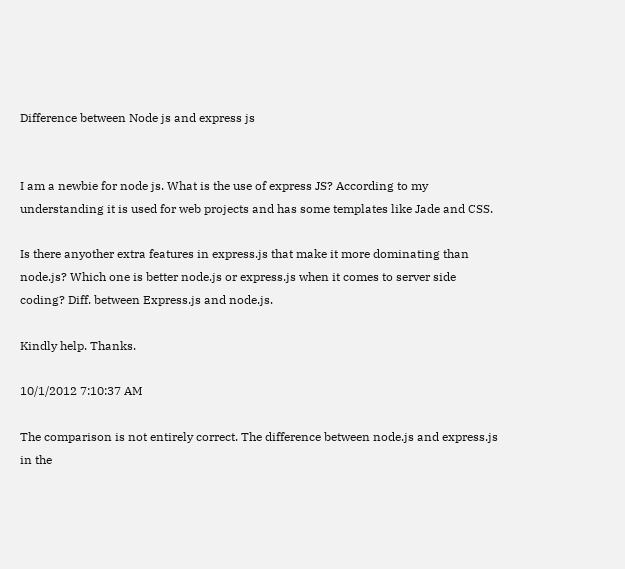Difference between Node js and express js


I am a newbie for node js. What is the use of express JS? According to my understanding it is used for web projects and has some templates like Jade and CSS.

Is there anyother extra features in express.js that make it more dominating than node.js? Which one is better node.js or express.js when it comes to server side coding? Diff. between Express.js and node.js.

Kindly help. Thanks.

10/1/2012 7:10:37 AM

The comparison is not entirely correct. The difference between node.js and express.js in the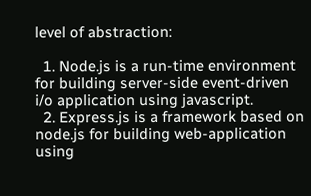level of abstraction:

  1. Node.js is a run-time environment for building server-side event-driven i/o application using javascript.
  2. Express.js is a framework based on node.js for building web-application using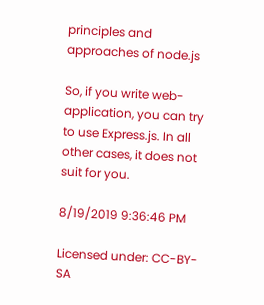principles and approaches of node.js

So, if you write web-application, you can try to use Express.js. In all other cases, it does not suit for you.

8/19/2019 9:36:46 PM

Licensed under: CC-BY-SA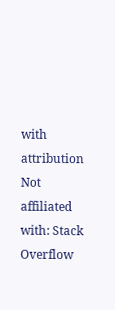with attribution
Not affiliated with: Stack Overflow